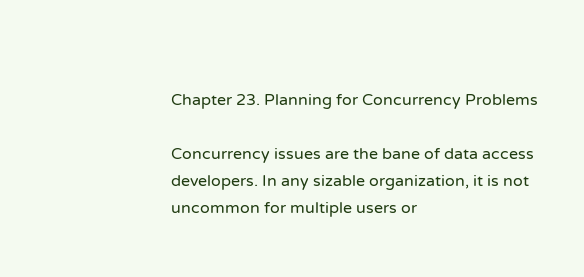Chapter 23. Planning for Concurrency Problems

Concurrency issues are the bane of data access developers. In any sizable organization, it is not uncommon for multiple users or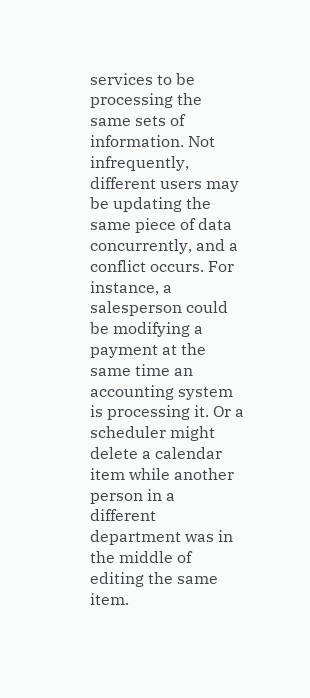services to be processing the same sets of information. Not infrequently, different users may be updating the same piece of data concurrently, and a conflict occurs. For instance, a salesperson could be modifying a payment at the same time an accounting system is processing it. Or a scheduler might delete a calendar item while another person in a different department was in the middle of editing the same item.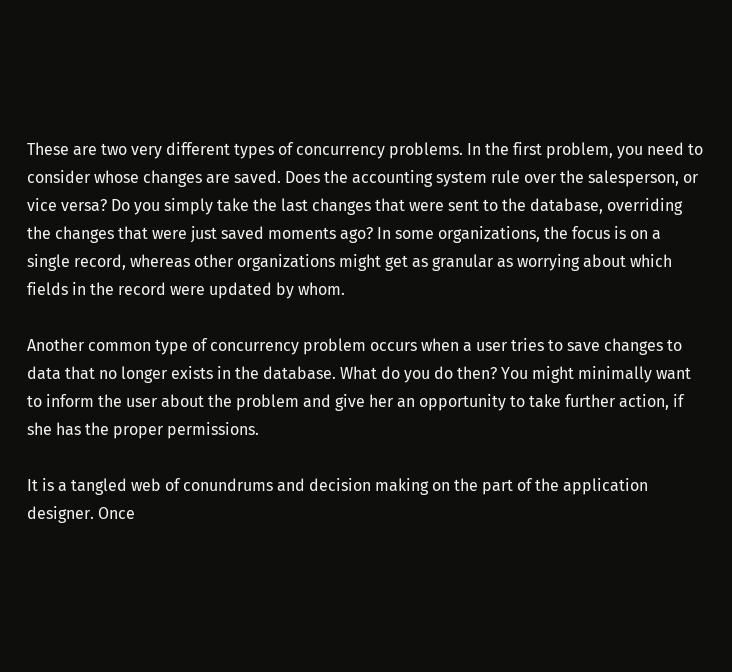These are two very different types of concurrency problems. In the first problem, you need to consider whose changes are saved. Does the accounting system rule over the salesperson, or vice versa? Do you simply take the last changes that were sent to the database, overriding the changes that were just saved moments ago? In some organizations, the focus is on a single record, whereas other organizations might get as granular as worrying about which fields in the record were updated by whom.

Another common type of concurrency problem occurs when a user tries to save changes to data that no longer exists in the database. What do you do then? You might minimally want to inform the user about the problem and give her an opportunity to take further action, if she has the proper permissions.

It is a tangled web of conundrums and decision making on the part of the application designer. Once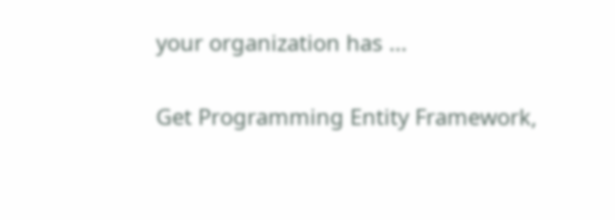your organization has ...

Get Programming Entity Framework,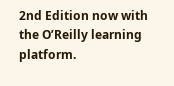2nd Edition now with the O’Reilly learning platform.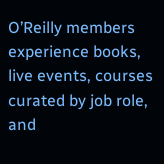O’Reilly members experience books, live events, courses curated by job role, and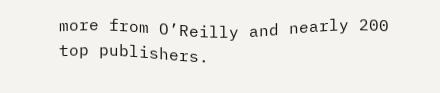more from O’Reilly and nearly 200 top publishers.